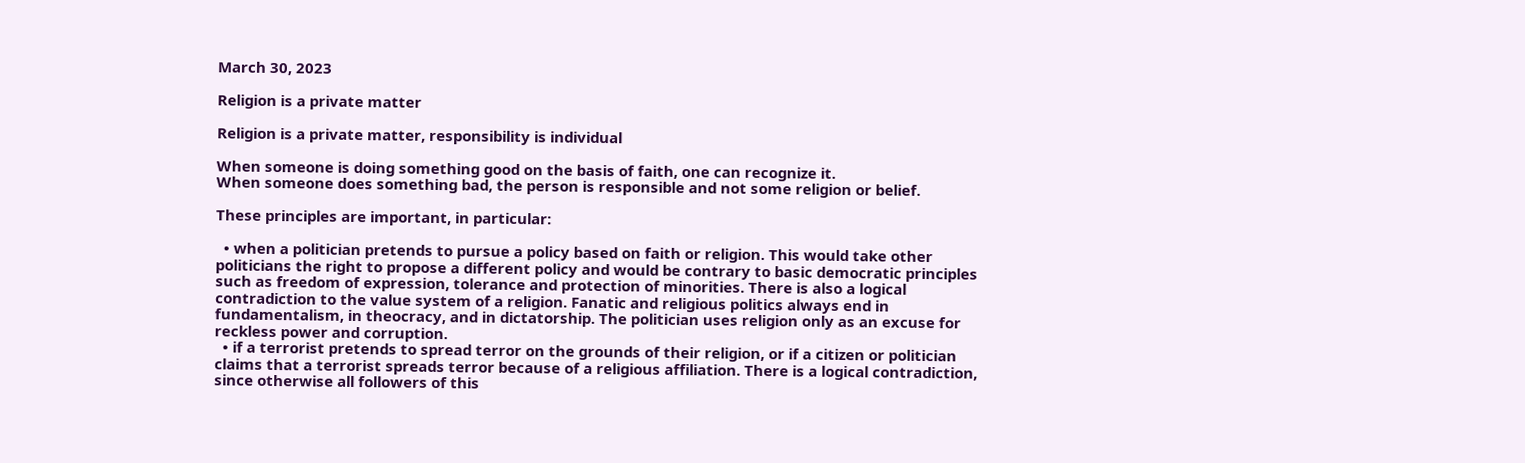March 30, 2023

Religion is a private matter

Religion is a private matter, responsibility is individual

When someone is doing something good on the basis of faith, one can recognize it.
When someone does something bad, the person is responsible and not some religion or belief.

These principles are important, in particular:

  • when a politician pretends to pursue a policy based on faith or religion. This would take other politicians the right to propose a different policy and would be contrary to basic democratic principles such as freedom of expression, tolerance and protection of minorities. There is also a logical contradiction to the value system of a religion. Fanatic and religious politics always end in fundamentalism, in theocracy, and in dictatorship. The politician uses religion only as an excuse for reckless power and corruption.
  • if a terrorist pretends to spread terror on the grounds of their religion, or if a citizen or politician claims that a terrorist spreads terror because of a religious affiliation. There is a logical contradiction, since otherwise all followers of this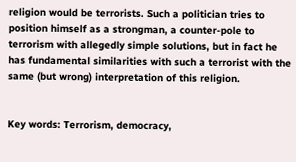religion would be terrorists. Such a politician tries to position himself as a strongman, a counter-pole to terrorism with allegedly simple solutions, but in fact he has fundamental similarities with such a terrorist with the same (but wrong) interpretation of this religion.


Key words: Terrorism, democracy,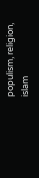populism, religion, islam